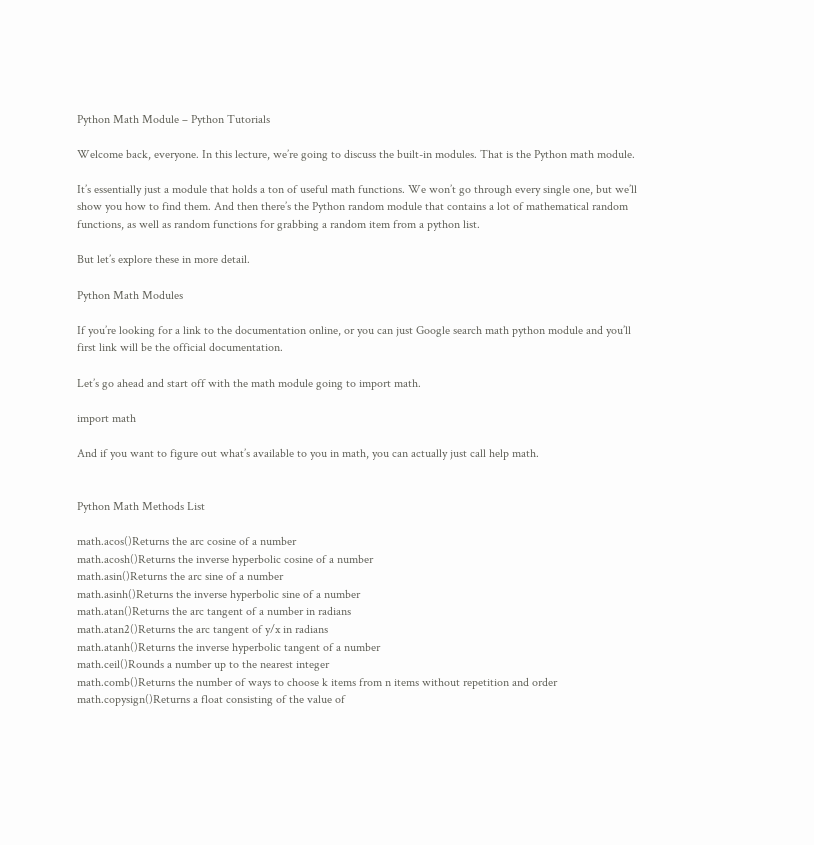Python Math Module – Python Tutorials

Welcome back, everyone. In this lecture, we’re going to discuss the built-in modules. That is the Python math module.

It’s essentially just a module that holds a ton of useful math functions. We won’t go through every single one, but we’ll show you how to find them. And then there’s the Python random module that contains a lot of mathematical random functions, as well as random functions for grabbing a random item from a python list.

But let’s explore these in more detail.

Python Math Modules

If you’re looking for a link to the documentation online, or you can just Google search math python module and you’ll first link will be the official documentation.

Let’s go ahead and start off with the math module going to import math.

import math

And if you want to figure out what’s available to you in math, you can actually just call help math.


Python Math Methods List

math.acos()Returns the arc cosine of a number
math.acosh()Returns the inverse hyperbolic cosine of a number
math.asin()Returns the arc sine of a number
math.asinh()Returns the inverse hyperbolic sine of a number
math.atan()Returns the arc tangent of a number in radians
math.atan2()Returns the arc tangent of y/x in radians
math.atanh()Returns the inverse hyperbolic tangent of a number
math.ceil()Rounds a number up to the nearest integer
math.comb()Returns the number of ways to choose k items from n items without repetition and order
math.copysign()Returns a float consisting of the value of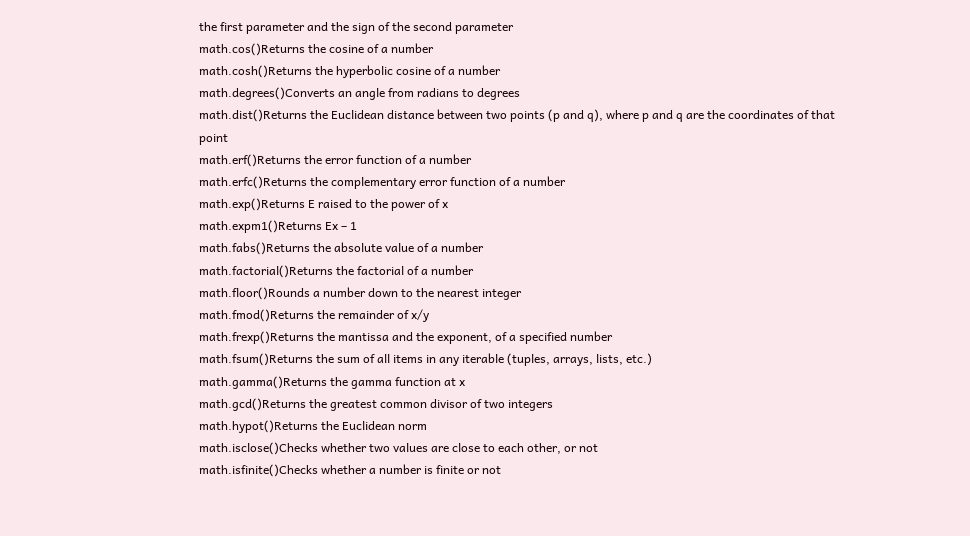the first parameter and the sign of the second parameter
math.cos()Returns the cosine of a number
math.cosh()Returns the hyperbolic cosine of a number
math.degrees()Converts an angle from radians to degrees
math.dist()Returns the Euclidean distance between two points (p and q), where p and q are the coordinates of that point
math.erf()Returns the error function of a number
math.erfc()Returns the complementary error function of a number
math.exp()Returns E raised to the power of x
math.expm1()Returns Ex – 1
math.fabs()Returns the absolute value of a number
math.factorial()Returns the factorial of a number
math.floor()Rounds a number down to the nearest integer
math.fmod()Returns the remainder of x/y
math.frexp()Returns the mantissa and the exponent, of a specified number
math.fsum()Returns the sum of all items in any iterable (tuples, arrays, lists, etc.)
math.gamma()Returns the gamma function at x
math.gcd()Returns the greatest common divisor of two integers
math.hypot()Returns the Euclidean norm
math.isclose()Checks whether two values are close to each other, or not
math.isfinite()Checks whether a number is finite or not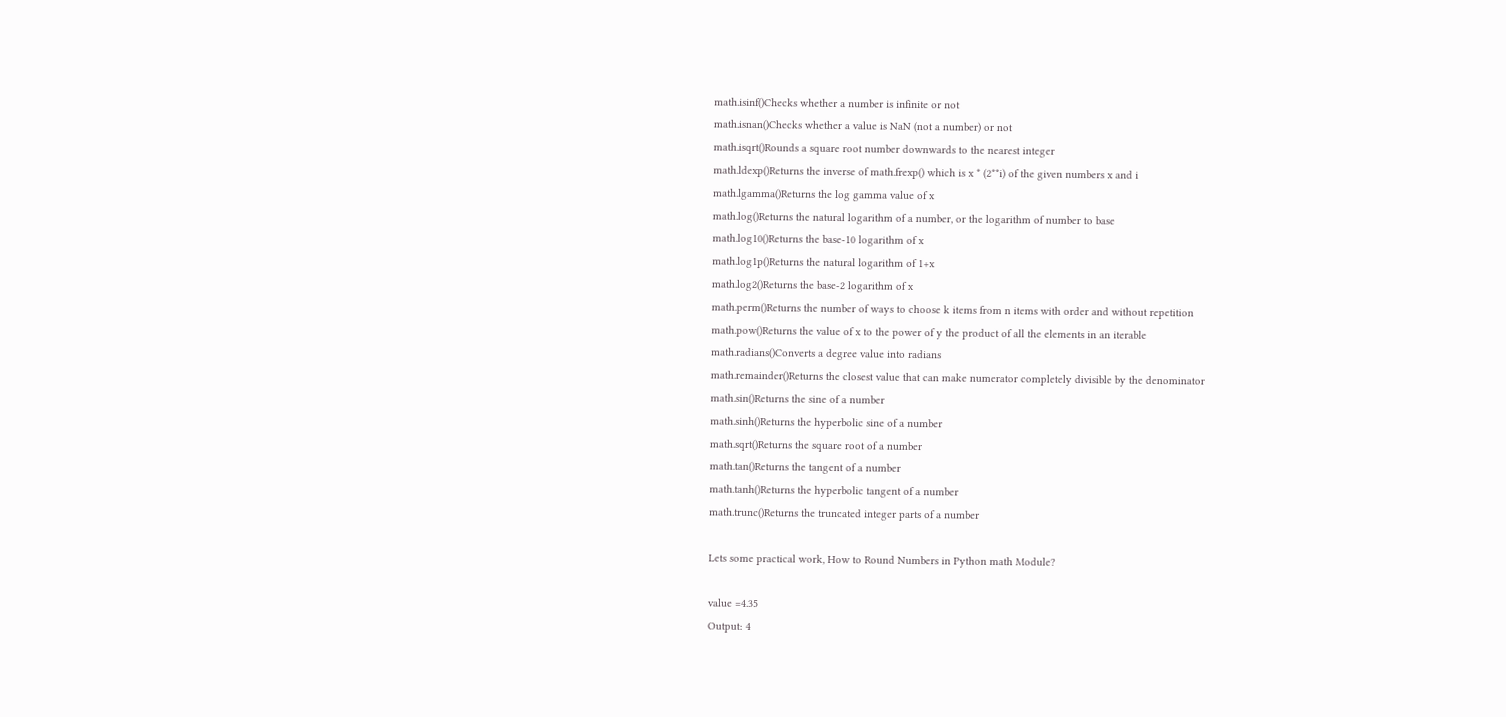math.isinf()Checks whether a number is infinite or not
math.isnan()Checks whether a value is NaN (not a number) or not
math.isqrt()Rounds a square root number downwards to the nearest integer
math.ldexp()Returns the inverse of math.frexp() which is x * (2**i) of the given numbers x and i
math.lgamma()Returns the log gamma value of x
math.log()Returns the natural logarithm of a number, or the logarithm of number to base
math.log10()Returns the base-10 logarithm of x
math.log1p()Returns the natural logarithm of 1+x
math.log2()Returns the base-2 logarithm of x
math.perm()Returns the number of ways to choose k items from n items with order and without repetition
math.pow()Returns the value of x to the power of y the product of all the elements in an iterable
math.radians()Converts a degree value into radians
math.remainder()Returns the closest value that can make numerator completely divisible by the denominator
math.sin()Returns the sine of a number
math.sinh()Returns the hyperbolic sine of a number
math.sqrt()Returns the square root of a number
math.tan()Returns the tangent of a number
math.tanh()Returns the hyperbolic tangent of a number
math.trunc()Returns the truncated integer parts of a number

Lets some practical work, How to Round Numbers in Python math Module?

value =4.35
Output: 4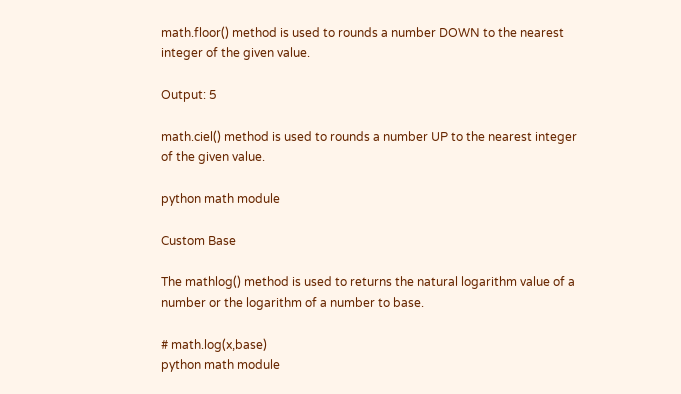math.floor() method is used to rounds a number DOWN to the nearest integer of the given value.

Output: 5

math.ciel() method is used to rounds a number UP to the nearest integer of the given value.

python math module

Custom Base

The mathlog() method is used to returns the natural logarithm value of a number or the logarithm of a number to base.

# math.log(x,base)
python math module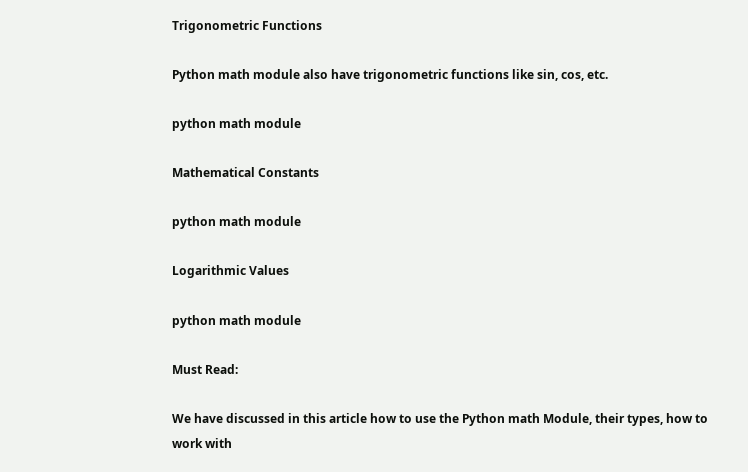Trigonometric Functions

Python math module also have trigonometric functions like sin, cos, etc.

python math module

Mathematical Constants

python math module

Logarithmic Values

python math module

Must Read:

We have discussed in this article how to use the Python math Module, their types, how to work with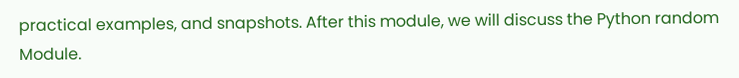practical examples, and snapshots. After this module, we will discuss the Python random Module.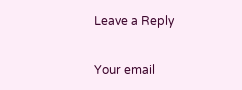Leave a Reply

Your email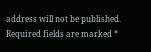address will not be published. Required fields are marked *